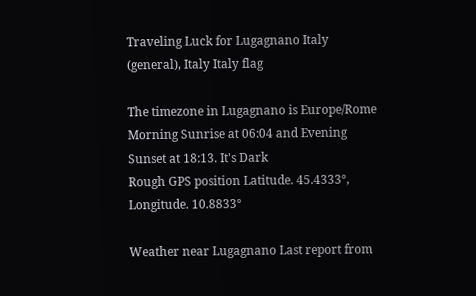Traveling Luck for Lugagnano Italy (general), Italy Italy flag

The timezone in Lugagnano is Europe/Rome
Morning Sunrise at 06:04 and Evening Sunset at 18:13. It's Dark
Rough GPS position Latitude. 45.4333°, Longitude. 10.8833°

Weather near Lugagnano Last report from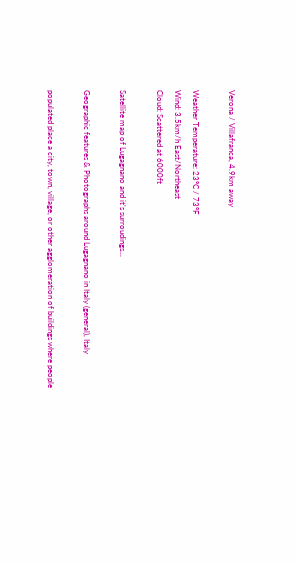Verona / Villafranca, 4.9km away

Weather Temperature: 23°C / 73°F
Wind: 3.5km/h East/Northeast
Cloud: Scattered at 6000ft

Satellite map of Lugagnano and it's surroudings...

Geographic features & Photographs around Lugagnano in Italy (general), Italy

populated place a city, town, village, or other agglomeration of buildings where people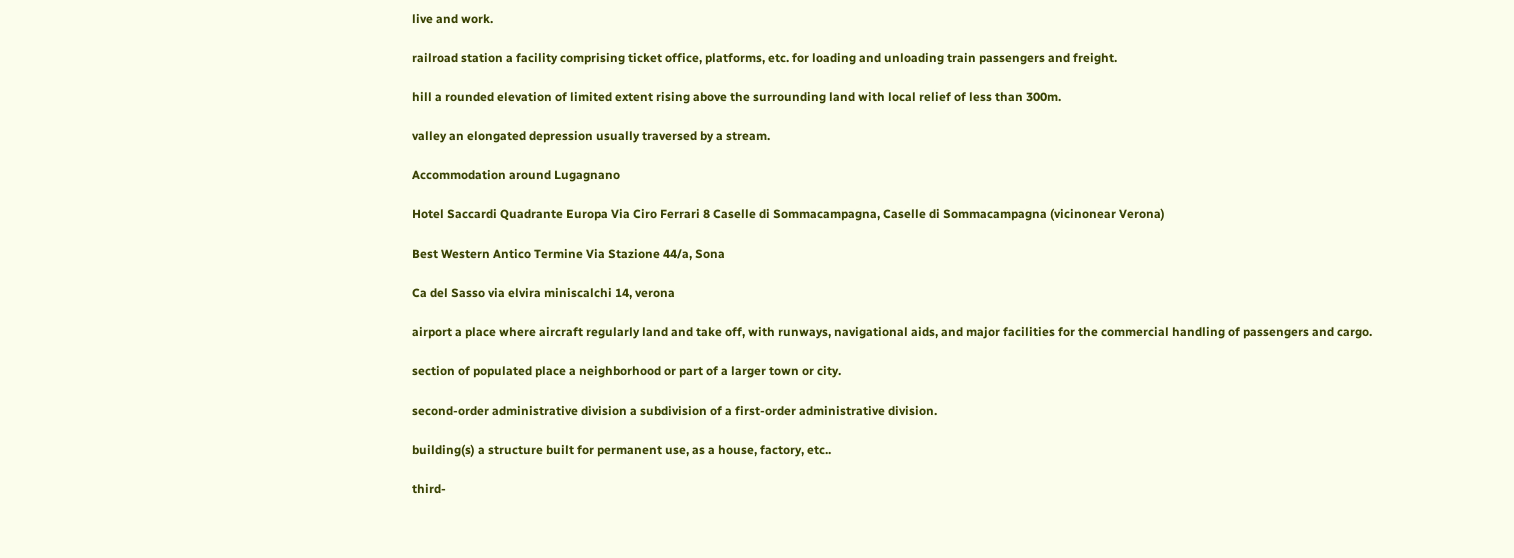live and work.

railroad station a facility comprising ticket office, platforms, etc. for loading and unloading train passengers and freight.

hill a rounded elevation of limited extent rising above the surrounding land with local relief of less than 300m.

valley an elongated depression usually traversed by a stream.

Accommodation around Lugagnano

Hotel Saccardi Quadrante Europa Via Ciro Ferrari 8 Caselle di Sommacampagna, Caselle di Sommacampagna (vicinonear Verona)

Best Western Antico Termine Via Stazione 44/a, Sona

Ca del Sasso via elvira miniscalchi 14, verona

airport a place where aircraft regularly land and take off, with runways, navigational aids, and major facilities for the commercial handling of passengers and cargo.

section of populated place a neighborhood or part of a larger town or city.

second-order administrative division a subdivision of a first-order administrative division.

building(s) a structure built for permanent use, as a house, factory, etc..

third-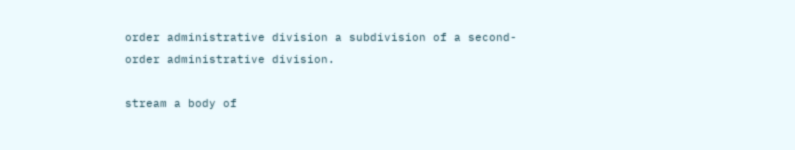order administrative division a subdivision of a second-order administrative division.

stream a body of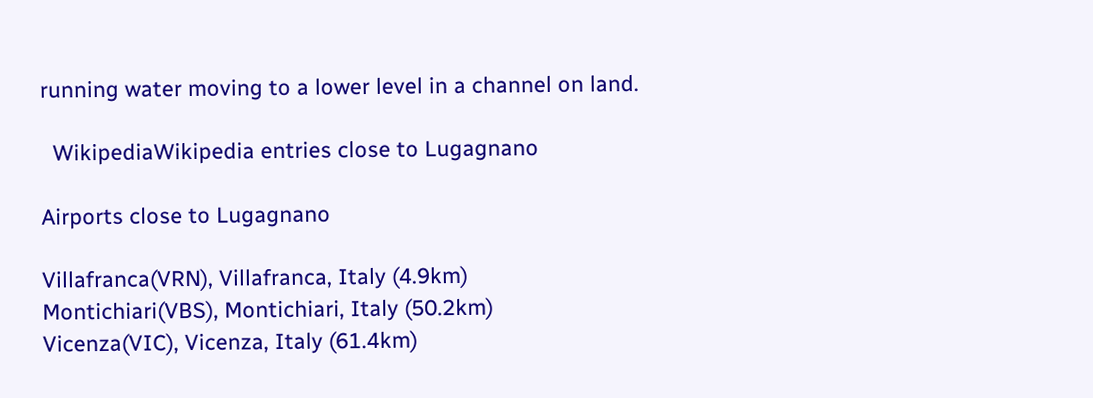running water moving to a lower level in a channel on land.

  WikipediaWikipedia entries close to Lugagnano

Airports close to Lugagnano

Villafranca(VRN), Villafranca, Italy (4.9km)
Montichiari(VBS), Montichiari, Italy (50.2km)
Vicenza(VIC), Vicenza, Italy (61.4km)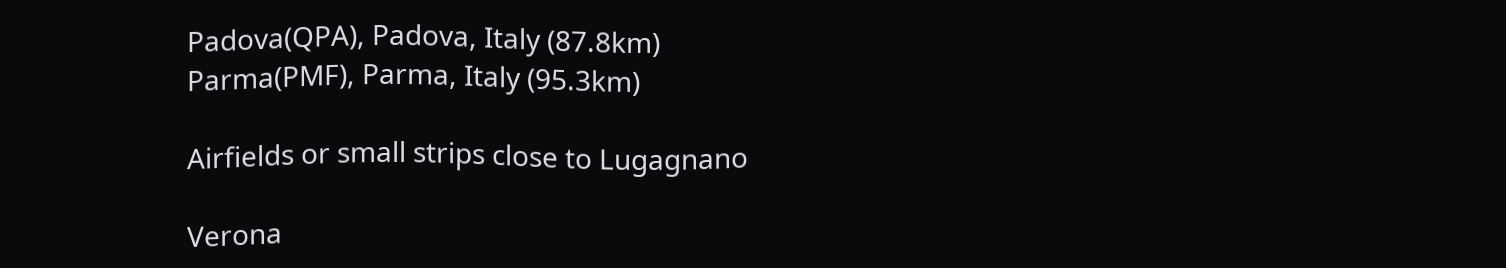Padova(QPA), Padova, Italy (87.8km)
Parma(PMF), Parma, Italy (95.3km)

Airfields or small strips close to Lugagnano

Verona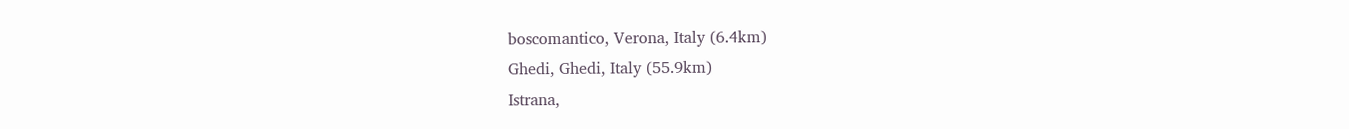boscomantico, Verona, Italy (6.4km)
Ghedi, Ghedi, Italy (55.9km)
Istrana,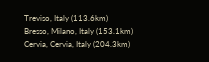Treviso, Italy (113.6km)
Bresso, Milano, Italy (153.1km)
Cervia, Cervia, Italy (204.3km)